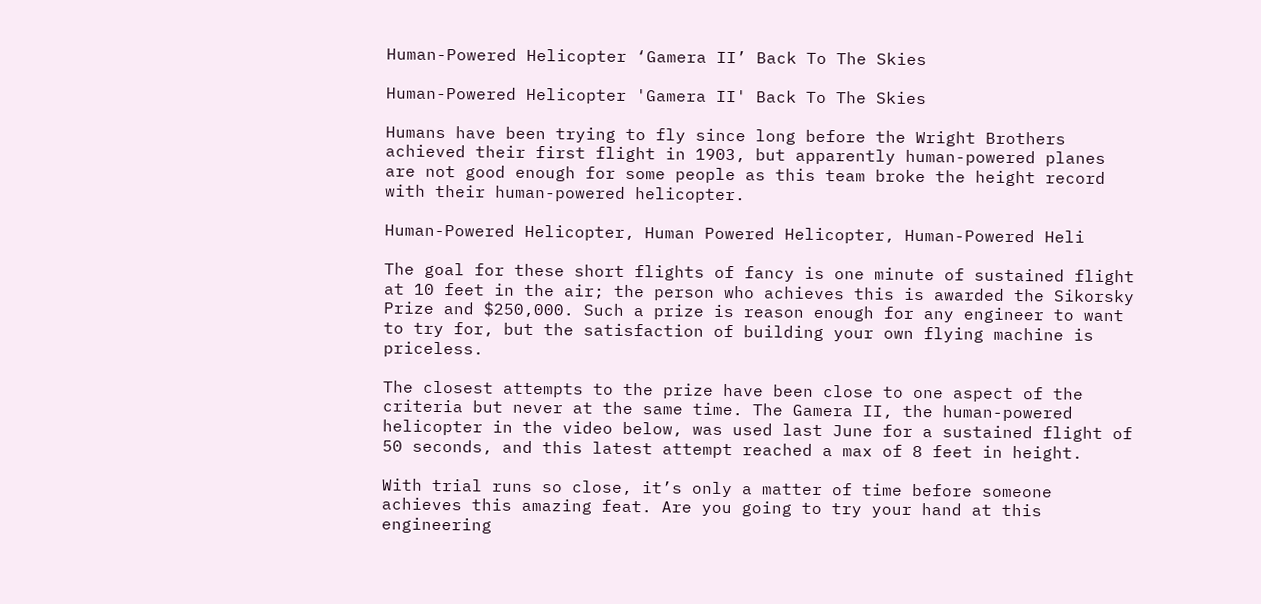Human-Powered Helicopter ‘Gamera II’ Back To The Skies

Human-Powered Helicopter 'Gamera II' Back To The Skies

Humans have been trying to fly since long before the Wright Brothers achieved their first flight in 1903, but apparently human-powered planes are not good enough for some people as this team broke the height record with their human-powered helicopter.

Human-Powered Helicopter, Human Powered Helicopter, Human-Powered Heli

The goal for these short flights of fancy is one minute of sustained flight at 10 feet in the air; the person who achieves this is awarded the Sikorsky Prize and $250,000. Such a prize is reason enough for any engineer to want to try for, but the satisfaction of building your own flying machine is priceless.

The closest attempts to the prize have been close to one aspect of the criteria but never at the same time. The Gamera II, the human-powered helicopter in the video below, was used last June for a sustained flight of 50 seconds, and this latest attempt reached a max of 8 feet in height.

With trial runs so close, it’s only a matter of time before someone achieves this amazing feat. Are you going to try your hand at this engineering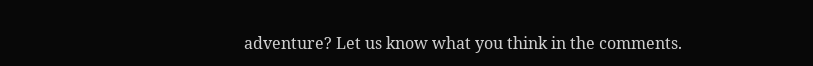adventure? Let us know what you think in the comments.